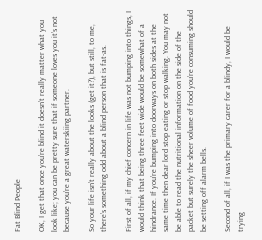Fat Blind People

OK, I get that once you’re blind it doesn’t really matter what you look like; you can be pretty sure that if someone loves you it’s not because you’re a great waterskiing partner.

So your life isn’t really about the looks (get it?), but still, to me, there’s something odd about a blind person that is fat-as.

First of all, if my chief concern in life was not bumping into things, I would think that being three feet wide would be somewhat of a hindrance. If you’re bumping into doorways on both sides at the same time then dear lord stop eating or stop walking. You may not be able to read the nutritional information on the side of the packet but surely the sheer volume of food you’re consuming should be setting off alarm bells.

Second of all, if I was the primary carer for a blindy, I would be trying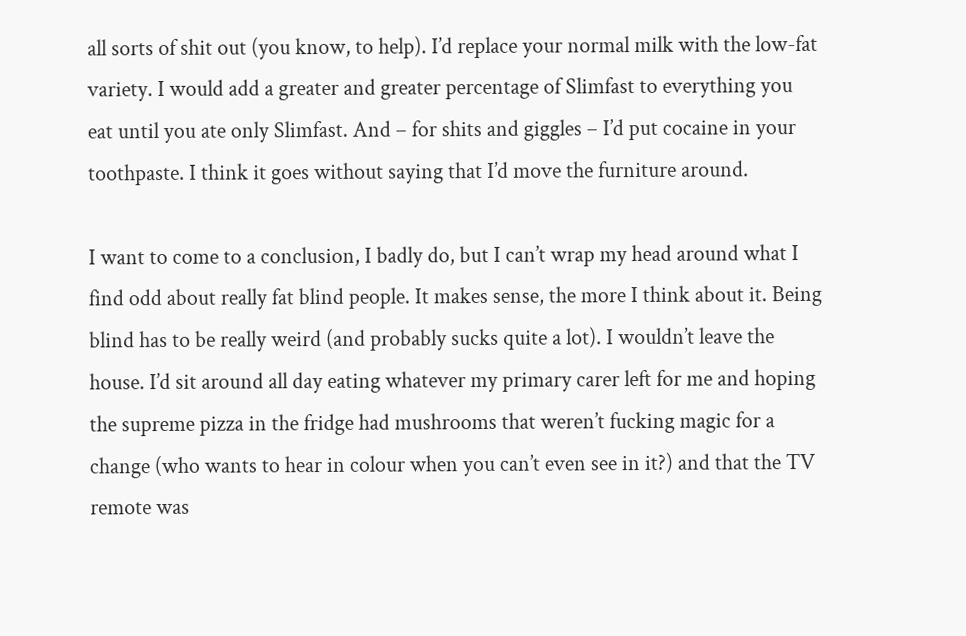all sorts of shit out (you know, to help). I’d replace your normal milk with the low-fat variety. I would add a greater and greater percentage of Slimfast to everything you eat until you ate only Slimfast. And – for shits and giggles – I’d put cocaine in your toothpaste. I think it goes without saying that I’d move the furniture around.

I want to come to a conclusion, I badly do, but I can’t wrap my head around what I find odd about really fat blind people. It makes sense, the more I think about it. Being blind has to be really weird (and probably sucks quite a lot). I wouldn’t leave the house. I’d sit around all day eating whatever my primary carer left for me and hoping the supreme pizza in the fridge had mushrooms that weren’t fucking magic for a change (who wants to hear in colour when you can’t even see in it?) and that the TV remote was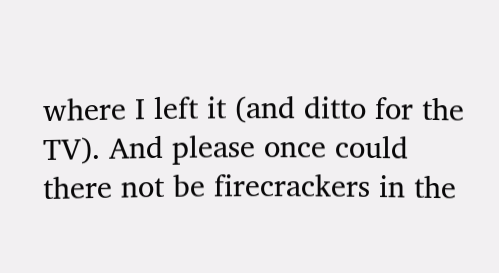where I left it (and ditto for the TV). And please once could there not be firecrackers in the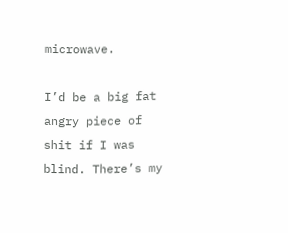microwave.

I’d be a big fat angry piece of shit if I was blind. There’s my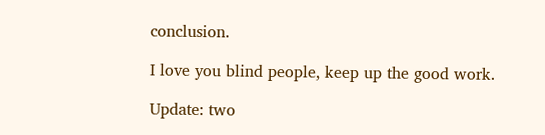conclusion.

I love you blind people, keep up the good work.

Update: two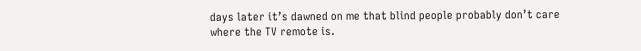days later it’s dawned on me that blind people probably don’t care where the TV remote is.